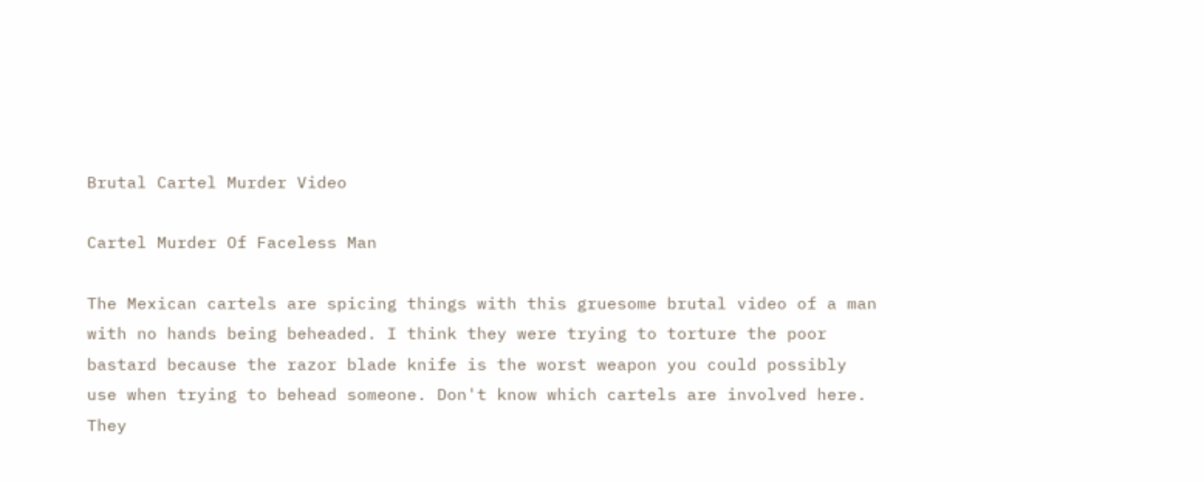Brutal Cartel Murder Video

Cartel Murder Of Faceless Man

The Mexican cartels are spicing things with this gruesome brutal video of a man with no hands being beheaded. I think they were trying to torture the poor bastard because the razor blade knife is the worst weapon you could possibly use when trying to behead someone. Don't know which cartels are involved here. They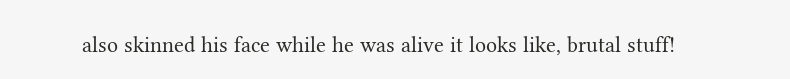also skinned his face while he was alive it looks like, brutal stuff!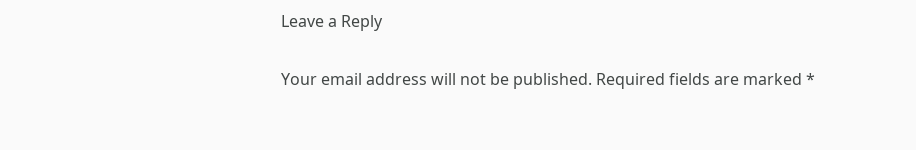Leave a Reply

Your email address will not be published. Required fields are marked *